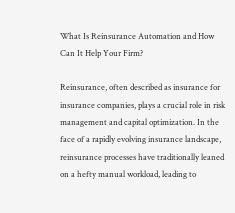What Is Reinsurance Automation and How Can It Help Your Firm?

Reinsurance, often described as insurance for insurance companies, plays a crucial role in risk management and capital optimization. In the face of a rapidly evolving insurance landscape, reinsurance processes have traditionally leaned on a hefty manual workload, leading to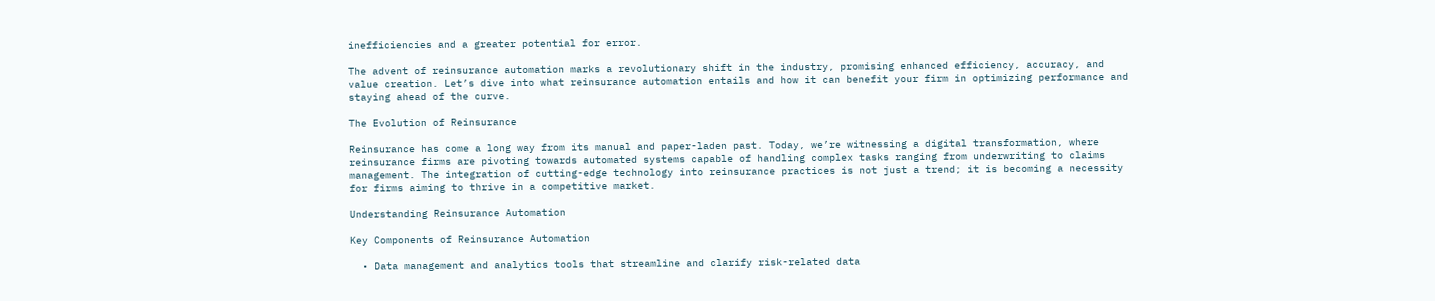inefficiencies and a greater potential for error.

The advent of reinsurance automation marks a revolutionary shift in the industry, promising enhanced efficiency, accuracy, and value creation. Let’s dive into what reinsurance automation entails and how it can benefit your firm in optimizing performance and staying ahead of the curve.

The Evolution of Reinsurance

Reinsurance has come a long way from its manual and paper-laden past. Today, we’re witnessing a digital transformation, where reinsurance firms are pivoting towards automated systems capable of handling complex tasks ranging from underwriting to claims management. The integration of cutting-edge technology into reinsurance practices is not just a trend; it is becoming a necessity for firms aiming to thrive in a competitive market.

Understanding Reinsurance Automation

Key Components of Reinsurance Automation

  • Data management and analytics tools that streamline and clarify risk-related data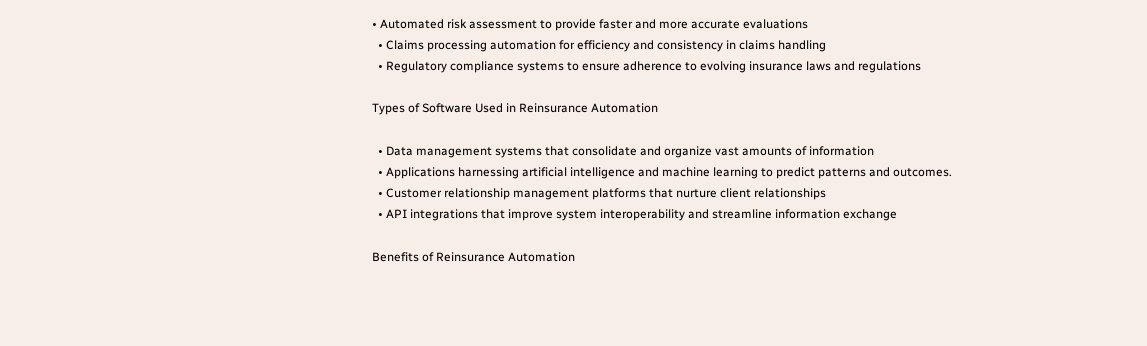• Automated risk assessment to provide faster and more accurate evaluations
  • Claims processing automation for efficiency and consistency in claims handling
  • Regulatory compliance systems to ensure adherence to evolving insurance laws and regulations

Types of Software Used in Reinsurance Automation

  • Data management systems that consolidate and organize vast amounts of information
  • Applications harnessing artificial intelligence and machine learning to predict patterns and outcomes.
  • Customer relationship management platforms that nurture client relationships
  • API integrations that improve system interoperability and streamline information exchange

Benefits of Reinsurance Automation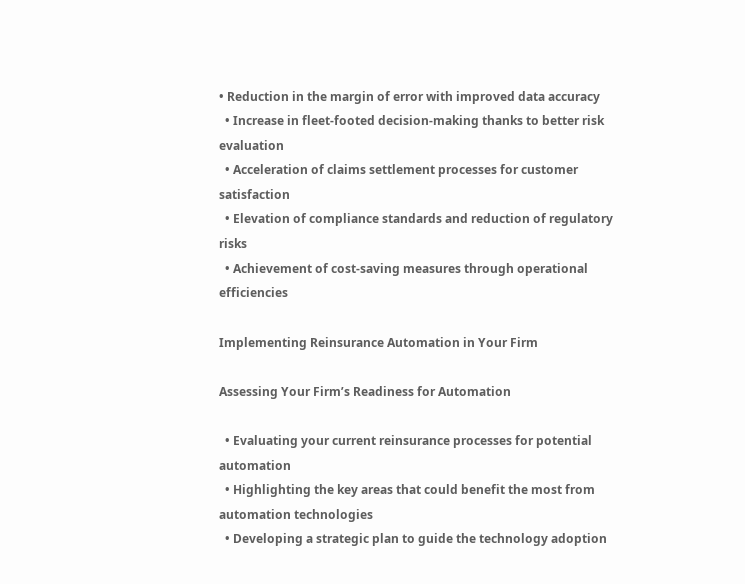• Reduction in the margin of error with improved data accuracy
  • Increase in fleet-footed decision-making thanks to better risk evaluation
  • Acceleration of claims settlement processes for customer satisfaction
  • Elevation of compliance standards and reduction of regulatory risks
  • Achievement of cost-saving measures through operational efficiencies

Implementing Reinsurance Automation in Your Firm

Assessing Your Firm’s Readiness for Automation

  • Evaluating your current reinsurance processes for potential automation
  • Highlighting the key areas that could benefit the most from automation technologies
  • Developing a strategic plan to guide the technology adoption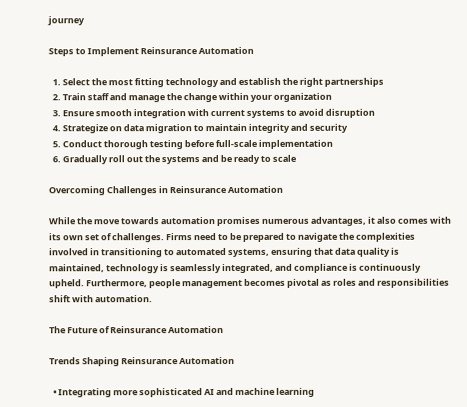journey

Steps to Implement Reinsurance Automation

  1. Select the most fitting technology and establish the right partnerships
  2. Train staff and manage the change within your organization
  3. Ensure smooth integration with current systems to avoid disruption
  4. Strategize on data migration to maintain integrity and security
  5. Conduct thorough testing before full-scale implementation
  6. Gradually roll out the systems and be ready to scale

Overcoming Challenges in Reinsurance Automation

While the move towards automation promises numerous advantages, it also comes with its own set of challenges. Firms need to be prepared to navigate the complexities involved in transitioning to automated systems, ensuring that data quality is maintained, technology is seamlessly integrated, and compliance is continuously upheld. Furthermore, people management becomes pivotal as roles and responsibilities shift with automation.

The Future of Reinsurance Automation

Trends Shaping Reinsurance Automation

  • Integrating more sophisticated AI and machine learning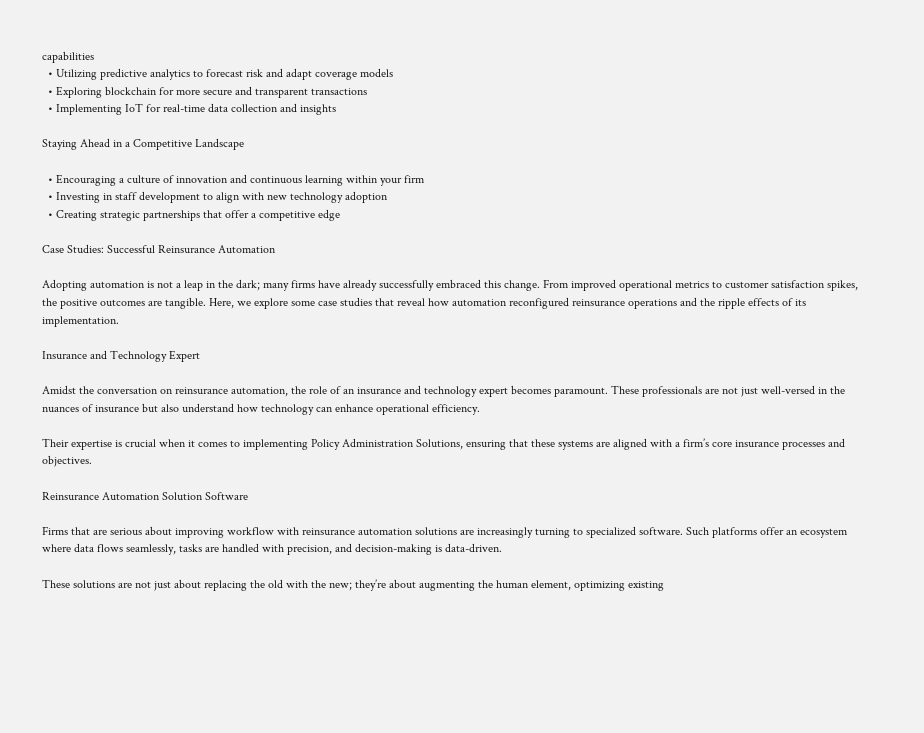capabilities
  • Utilizing predictive analytics to forecast risk and adapt coverage models
  • Exploring blockchain for more secure and transparent transactions
  • Implementing IoT for real-time data collection and insights

Staying Ahead in a Competitive Landscape

  • Encouraging a culture of innovation and continuous learning within your firm
  • Investing in staff development to align with new technology adoption
  • Creating strategic partnerships that offer a competitive edge

Case Studies: Successful Reinsurance Automation

Adopting automation is not a leap in the dark; many firms have already successfully embraced this change. From improved operational metrics to customer satisfaction spikes, the positive outcomes are tangible. Here, we explore some case studies that reveal how automation reconfigured reinsurance operations and the ripple effects of its implementation.

Insurance and Technology Expert

Amidst the conversation on reinsurance automation, the role of an insurance and technology expert becomes paramount. These professionals are not just well-versed in the nuances of insurance but also understand how technology can enhance operational efficiency.

Their expertise is crucial when it comes to implementing Policy Administration Solutions, ensuring that these systems are aligned with a firm’s core insurance processes and objectives.

Reinsurance Automation Solution Software

Firms that are serious about improving workflow with reinsurance automation solutions are increasingly turning to specialized software. Such platforms offer an ecosystem where data flows seamlessly, tasks are handled with precision, and decision-making is data-driven.

These solutions are not just about replacing the old with the new; they’re about augmenting the human element, optimizing existing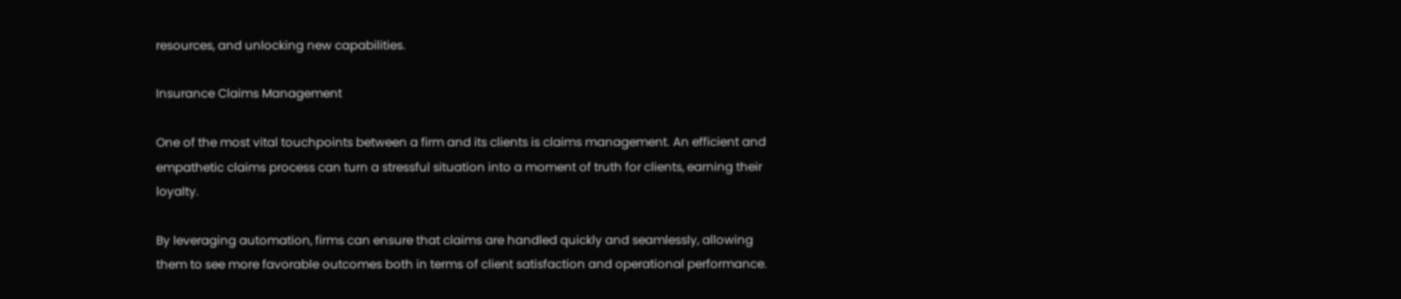resources, and unlocking new capabilities.

Insurance Claims Management

One of the most vital touchpoints between a firm and its clients is claims management. An efficient and empathetic claims process can turn a stressful situation into a moment of truth for clients, earning their loyalty.

By leveraging automation, firms can ensure that claims are handled quickly and seamlessly, allowing them to see more favorable outcomes both in terms of client satisfaction and operational performance.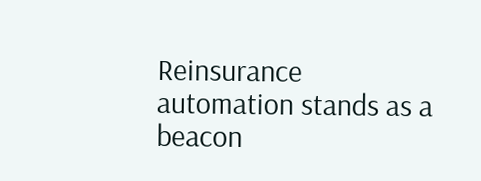Reinsurance automation stands as a beacon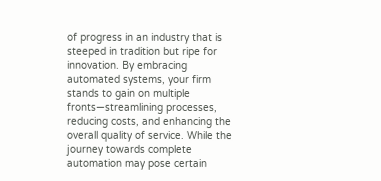of progress in an industry that is steeped in tradition but ripe for innovation. By embracing automated systems, your firm stands to gain on multiple fronts—streamlining processes, reducing costs, and enhancing the overall quality of service. While the journey towards complete automation may pose certain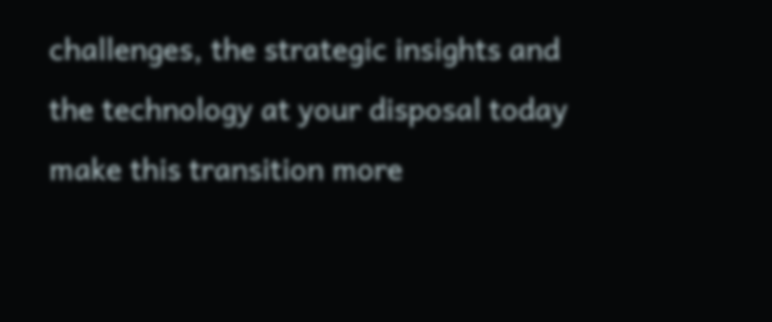challenges, the strategic insights and the technology at your disposal today make this transition more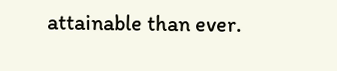attainable than ever.